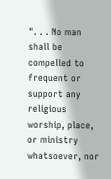". . . No man shall be compelled to frequent or support any religious worship, place, or ministry whatsoever, nor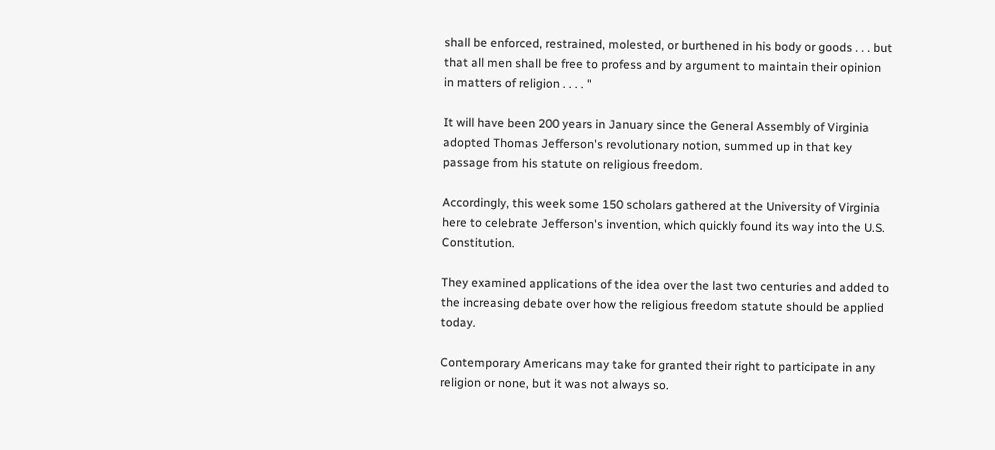shall be enforced, restrained, molested, or burthened in his body or goods . . . but that all men shall be free to profess and by argument to maintain their opinion in matters of religion . . . . "

It will have been 200 years in January since the General Assembly of Virginia adopted Thomas Jefferson's revolutionary notion, summed up in that key passage from his statute on religious freedom.

Accordingly, this week some 150 scholars gathered at the University of Virginia here to celebrate Jefferson's invention, which quickly found its way into the U.S. Constitution.

They examined applications of the idea over the last two centuries and added to the increasing debate over how the religious freedom statute should be applied today.

Contemporary Americans may take for granted their right to participate in any religion or none, but it was not always so.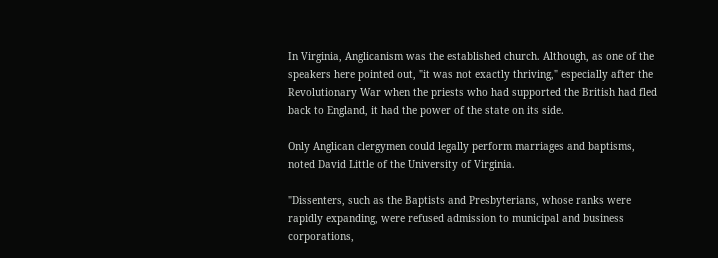In Virginia, Anglicanism was the established church. Although, as one of the speakers here pointed out, "it was not exactly thriving," especially after the Revolutionary War when the priests who had supported the British had fled back to England, it had the power of the state on its side.

Only Anglican clergymen could legally perform marriages and baptisms, noted David Little of the University of Virginia.

"Dissenters, such as the Baptists and Presbyterians, whose ranks were rapidly expanding, were refused admission to municipal and business corporations,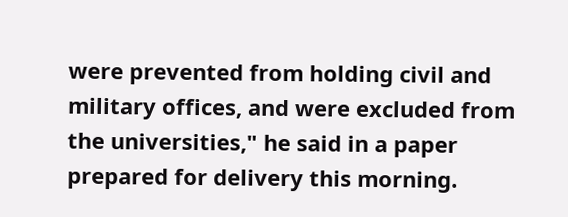were prevented from holding civil and military offices, and were excluded from the universities," he said in a paper prepared for delivery this morning.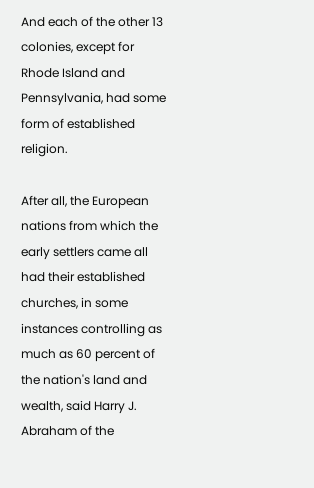And each of the other 13 colonies, except for Rhode Island and Pennsylvania, had some form of established religion.

After all, the European nations from which the early settlers came all had their established churches, in some instances controlling as much as 60 percent of the nation's land and wealth, said Harry J. Abraham of the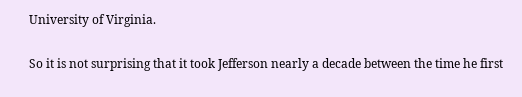University of Virginia.

So it is not surprising that it took Jefferson nearly a decade between the time he first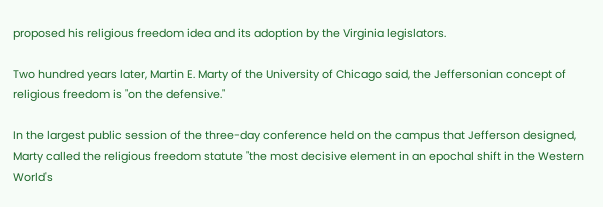proposed his religious freedom idea and its adoption by the Virginia legislators.

Two hundred years later, Martin E. Marty of the University of Chicago said, the Jeffersonian concept of religious freedom is "on the defensive."

In the largest public session of the three-day conference held on the campus that Jefferson designed, Marty called the religious freedom statute "the most decisive element in an epochal shift in the Western World's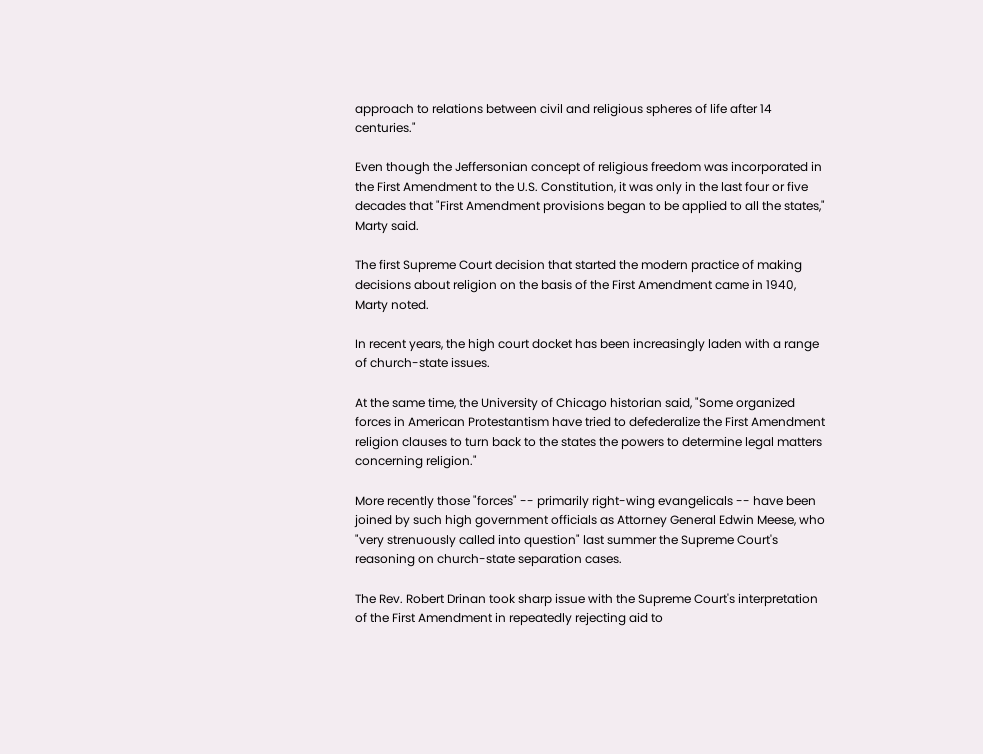approach to relations between civil and religious spheres of life after 14 centuries."

Even though the Jeffersonian concept of religious freedom was incorporated in the First Amendment to the U.S. Constitution, it was only in the last four or five decades that "First Amendment provisions began to be applied to all the states," Marty said.

The first Supreme Court decision that started the modern practice of making decisions about religion on the basis of the First Amendment came in 1940, Marty noted.

In recent years, the high court docket has been increasingly laden with a range of church-state issues.

At the same time, the University of Chicago historian said, "Some organized forces in American Protestantism have tried to defederalize the First Amendment religion clauses to turn back to the states the powers to determine legal matters concerning religion."

More recently those "forces" -- primarily right-wing evangelicals -- have been joined by such high government officials as Attorney General Edwin Meese, who "very strenuously called into question" last summer the Supreme Court's reasoning on church-state separation cases.

The Rev. Robert Drinan took sharp issue with the Supreme Court's interpretation of the First Amendment in repeatedly rejecting aid to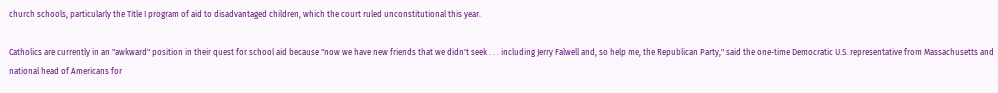church schools, particularly the Title I program of aid to disadvantaged children, which the court ruled unconstitutional this year.

Catholics are currently in an "awkward" position in their quest for school aid because "now we have new friends that we didn't seek . . . including Jerry Falwell and, so help me, the Republican Party," said the one-time Democratic U.S. representative from Massachusetts and national head of Americans for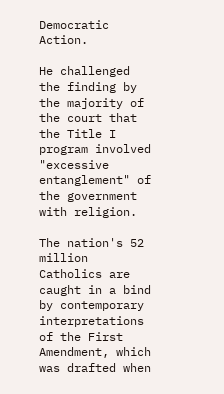Democratic Action.

He challenged the finding by the majority of the court that the Title I program involved "excessive entanglement" of the government with religion.

The nation's 52 million Catholics are caught in a bind by contemporary interpretations of the First Amendment, which was drafted when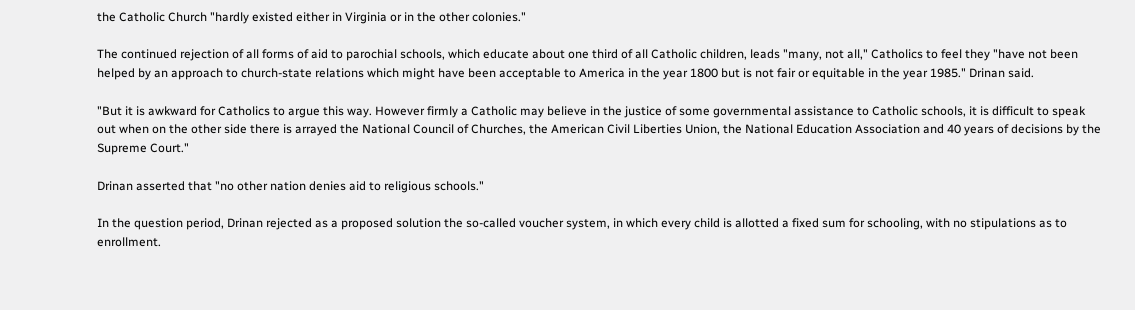the Catholic Church "hardly existed either in Virginia or in the other colonies."

The continued rejection of all forms of aid to parochial schools, which educate about one third of all Catholic children, leads "many, not all," Catholics to feel they "have not been helped by an approach to church-state relations which might have been acceptable to America in the year 1800 but is not fair or equitable in the year 1985." Drinan said.

"But it is awkward for Catholics to argue this way. However firmly a Catholic may believe in the justice of some governmental assistance to Catholic schools, it is difficult to speak out when on the other side there is arrayed the National Council of Churches, the American Civil Liberties Union, the National Education Association and 40 years of decisions by the Supreme Court."

Drinan asserted that "no other nation denies aid to religious schools."

In the question period, Drinan rejected as a proposed solution the so-called voucher system, in which every child is allotted a fixed sum for schooling, with no stipulations as to enrollment.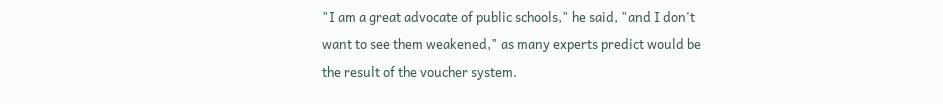"I am a great advocate of public schools," he said, "and I don't want to see them weakened," as many experts predict would be the result of the voucher system.